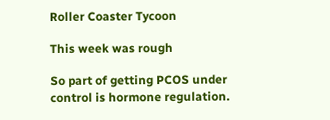Roller Coaster Tycoon

This week was rough

So part of getting PCOS under control is hormone regulation.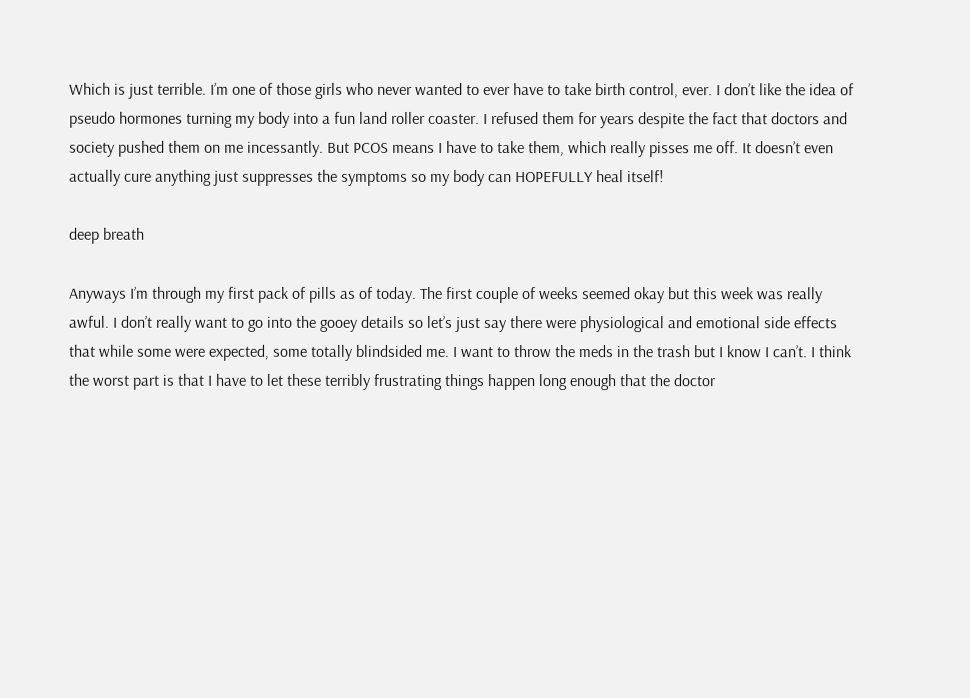Which is just terrible. I’m one of those girls who never wanted to ever have to take birth control, ever. I don’t like the idea of pseudo hormones turning my body into a fun land roller coaster. I refused them for years despite the fact that doctors and society pushed them on me incessantly. But PCOS means I have to take them, which really pisses me off. It doesn’t even actually cure anything just suppresses the symptoms so my body can HOPEFULLY heal itself!

deep breath

Anyways I’m through my first pack of pills as of today. The first couple of weeks seemed okay but this week was really awful. I don’t really want to go into the gooey details so let’s just say there were physiological and emotional side effects that while some were expected, some totally blindsided me. I want to throw the meds in the trash but I know I can’t. I think the worst part is that I have to let these terribly frustrating things happen long enough that the doctor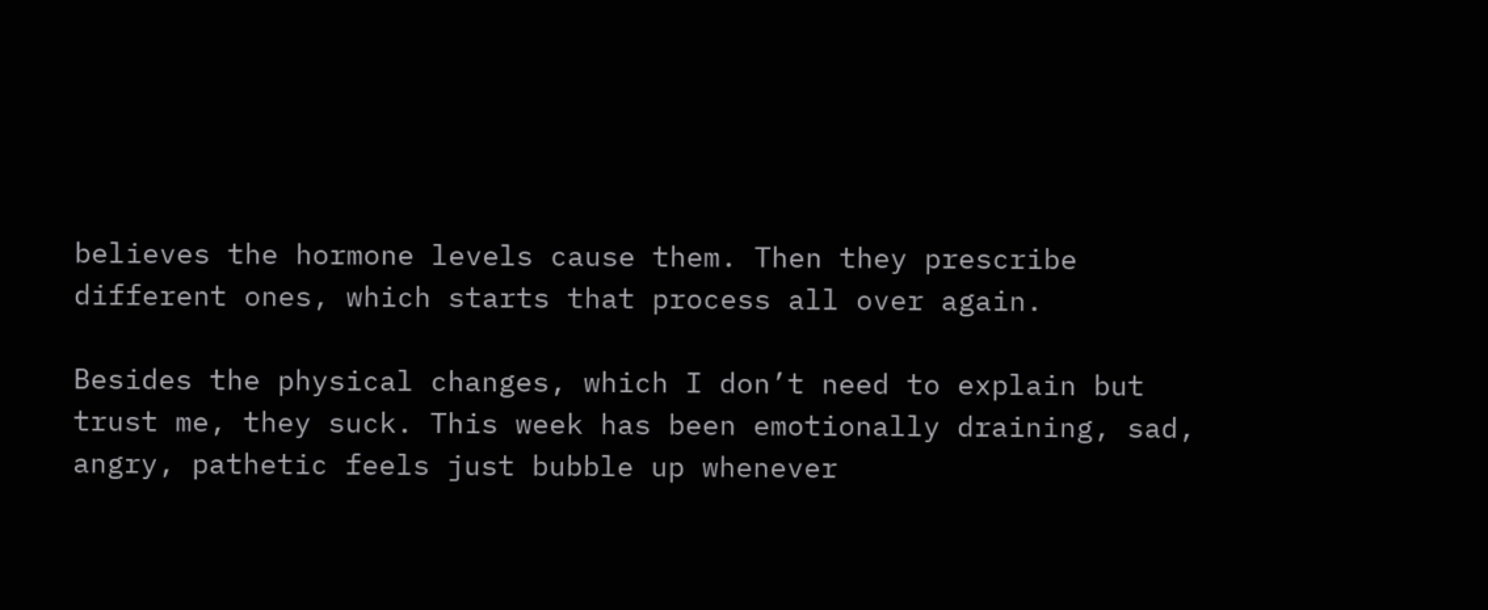believes the hormone levels cause them. Then they prescribe different ones, which starts that process all over again.

Besides the physical changes, which I don’t need to explain but trust me, they suck. This week has been emotionally draining, sad, angry, pathetic feels just bubble up whenever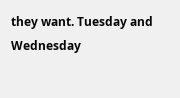they want. Tuesday and Wednesday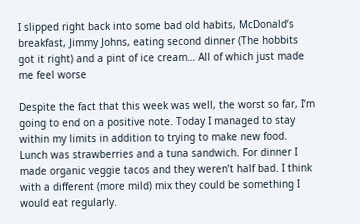I slipped right back into some bad old habits, McDonald’s breakfast, Jimmy Johns, eating second dinner (The hobbits got it right) and a pint of ice cream… All of which just made me feel worse

Despite the fact that this week was well, the worst so far, I’m going to end on a positive note. Today I managed to stay within my limits in addition to trying to make new food. Lunch was strawberries and a tuna sandwich. For dinner I made organic veggie tacos and they weren’t half bad. I think with a different (more mild) mix they could be something I would eat regularly.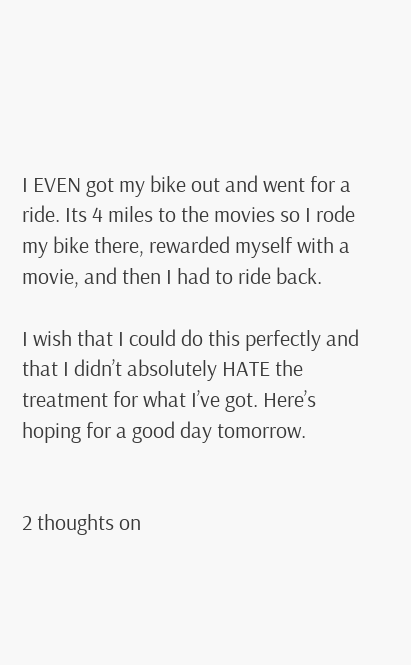I EVEN got my bike out and went for a ride. Its 4 miles to the movies so I rode my bike there, rewarded myself with a movie, and then I had to ride back.

I wish that I could do this perfectly and that I didn’t absolutely HATE the treatment for what I’ve got. Here’s hoping for a good day tomorrow.


2 thoughts on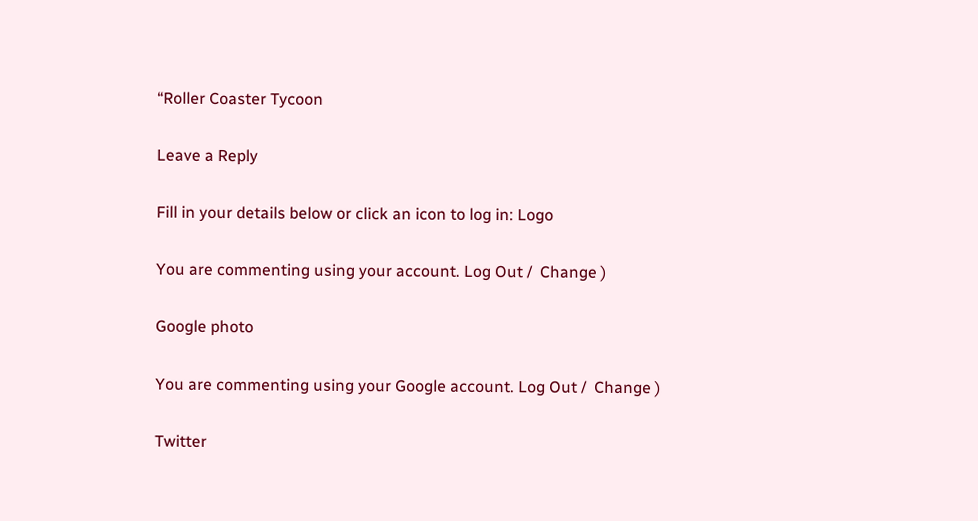“Roller Coaster Tycoon

Leave a Reply

Fill in your details below or click an icon to log in: Logo

You are commenting using your account. Log Out /  Change )

Google photo

You are commenting using your Google account. Log Out /  Change )

Twitter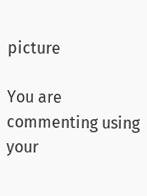picture

You are commenting using your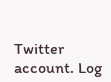Twitter account. Log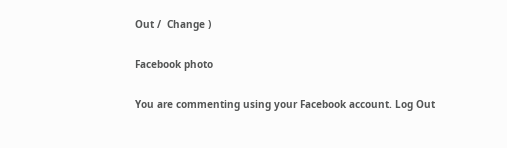Out /  Change )

Facebook photo

You are commenting using your Facebook account. Log Out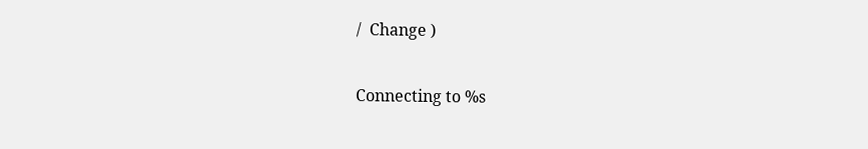/  Change )

Connecting to %s